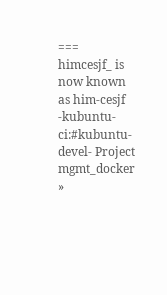=== himcesjf_ is now known as him-cesjf
-kubuntu-ci:#kubuntu-devel- Project mgmt_docker »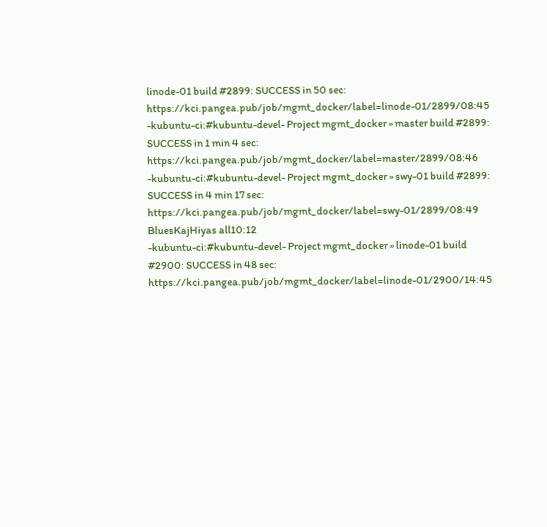linode-01 build #2899: SUCCESS in 50 sec: https://kci.pangea.pub/job/mgmt_docker/label=linode-01/2899/08:45
-kubuntu-ci:#kubuntu-devel- Project mgmt_docker » master build #2899: SUCCESS in 1 min 4 sec: https://kci.pangea.pub/job/mgmt_docker/label=master/2899/08:46
-kubuntu-ci:#kubuntu-devel- Project mgmt_docker » swy-01 build #2899: SUCCESS in 4 min 17 sec: https://kci.pangea.pub/job/mgmt_docker/label=swy-01/2899/08:49
BluesKajHiyas all10:12
-kubuntu-ci:#kubuntu-devel- Project mgmt_docker » linode-01 build #2900: SUCCESS in 48 sec: https://kci.pangea.pub/job/mgmt_docker/label=linode-01/2900/14:45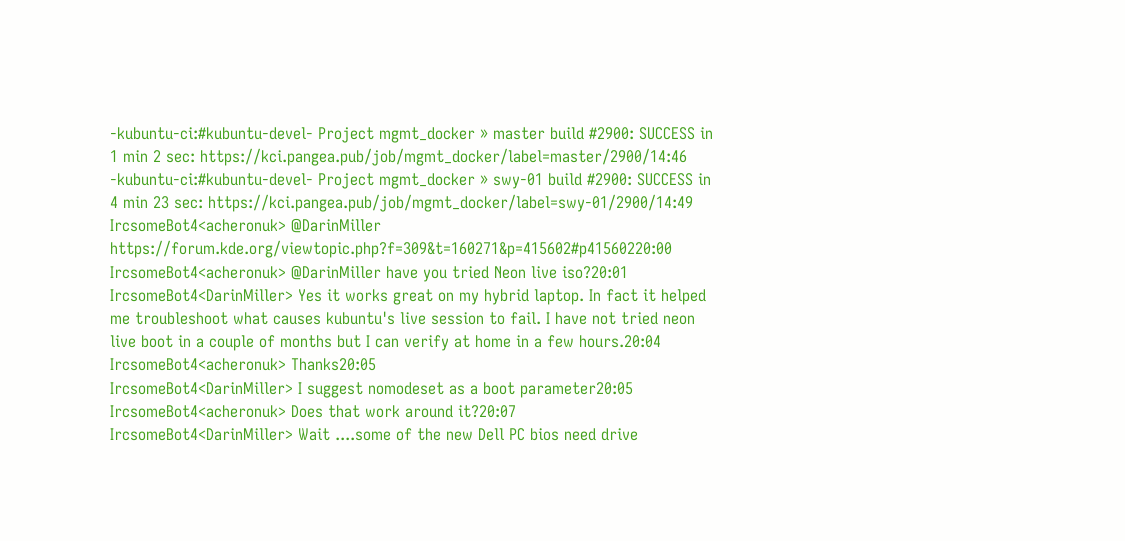-kubuntu-ci:#kubuntu-devel- Project mgmt_docker » master build #2900: SUCCESS in 1 min 2 sec: https://kci.pangea.pub/job/mgmt_docker/label=master/2900/14:46
-kubuntu-ci:#kubuntu-devel- Project mgmt_docker » swy-01 build #2900: SUCCESS in 4 min 23 sec: https://kci.pangea.pub/job/mgmt_docker/label=swy-01/2900/14:49
IrcsomeBot4<acheronuk> @DarinMiller https://forum.kde.org/viewtopic.php?f=309&t=160271&p=415602#p41560220:00
IrcsomeBot4<acheronuk> @DarinMiller have you tried Neon live iso?20:01
IrcsomeBot4<DarinMiller> Yes it works great on my hybrid laptop. In fact it helped me troubleshoot what causes kubuntu's live session to fail. I have not tried neon live boot in a couple of months but I can verify at home in a few hours.20:04
IrcsomeBot4<acheronuk> Thanks20:05
IrcsomeBot4<DarinMiller> I suggest nomodeset as a boot parameter20:05
IrcsomeBot4<acheronuk> Does that work around it?20:07
IrcsomeBot4<DarinMiller> Wait ....some of the new Dell PC bios need drive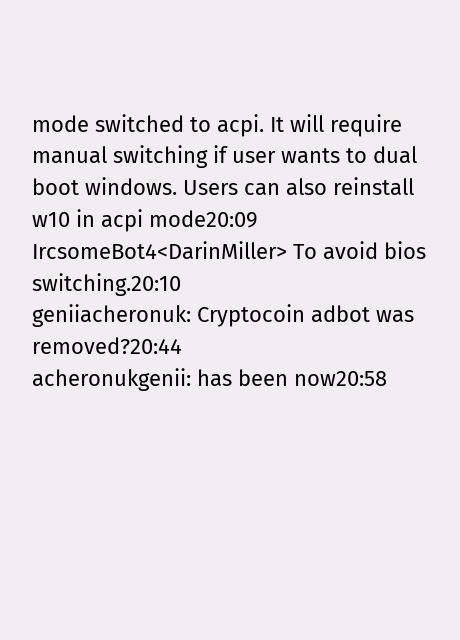mode switched to acpi. It will require manual switching if user wants to dual boot windows. Users can also reinstall w10 in acpi mode20:09
IrcsomeBot4<DarinMiller> To avoid bios switching.20:10
geniiacheronuk: Cryptocoin adbot was removed?20:44
acheronukgenii: has been now20:58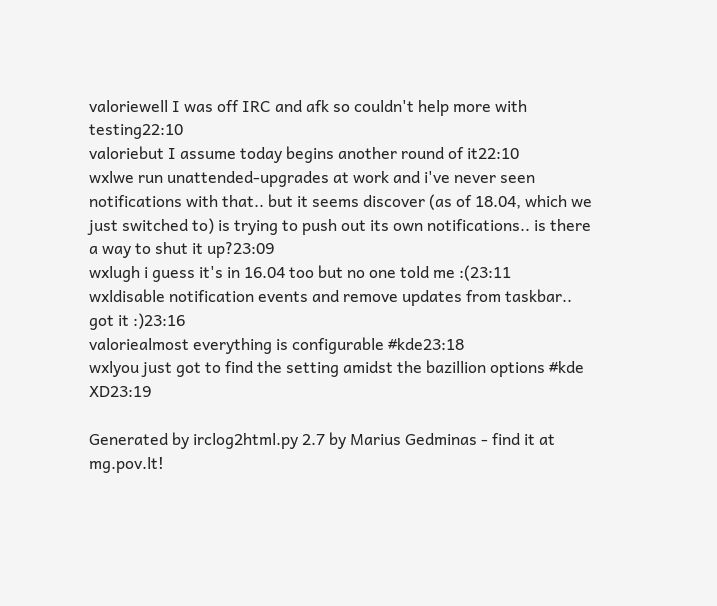valoriewell I was off IRC and afk so couldn't help more with testing22:10
valoriebut I assume today begins another round of it22:10
wxlwe run unattended-upgrades at work and i've never seen notifications with that.. but it seems discover (as of 18.04, which we just switched to) is trying to push out its own notifications.. is there a way to shut it up?23:09
wxlugh i guess it's in 16.04 too but no one told me :(23:11
wxldisable notification events and remove updates from taskbar.. got it :)23:16
valoriealmost everything is configurable #kde23:18
wxlyou just got to find the setting amidst the bazillion options #kde XD23:19

Generated by irclog2html.py 2.7 by Marius Gedminas - find it at mg.pov.lt!